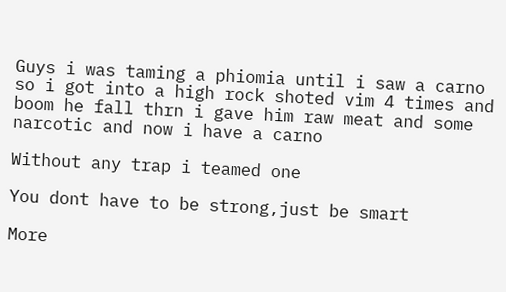Guys i was taming a phiomia until i saw a carno so i got into a high rock shoted vim 4 times and boom he fall thrn i gave him raw meat and some narcotic and now i have a carno

Without any trap i teamed one

You dont have to be strong,just be smart

More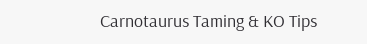Carnotaurus Taming & KO Tips